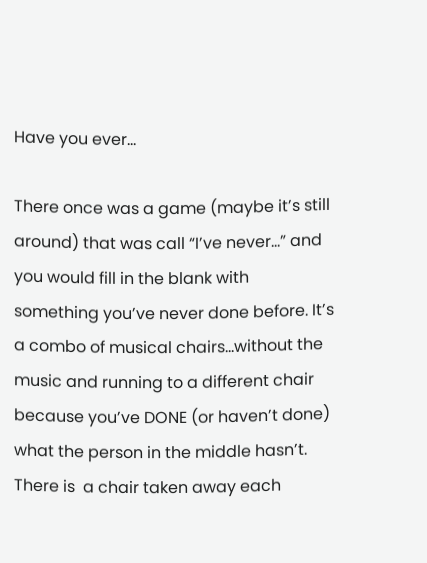Have you ever…

There once was a game (maybe it’s still around) that was call “I’ve never…” and you would fill in the blank with something you’ve never done before. It’s a combo of musical chairs…without the music and running to a different chair because you’ve DONE (or haven’t done) what the person in the middle hasn’t. There is  a chair taken away each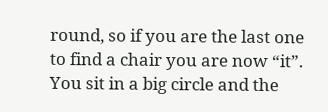round, so if you are the last one to find a chair you are now “it”. You sit in a big circle and the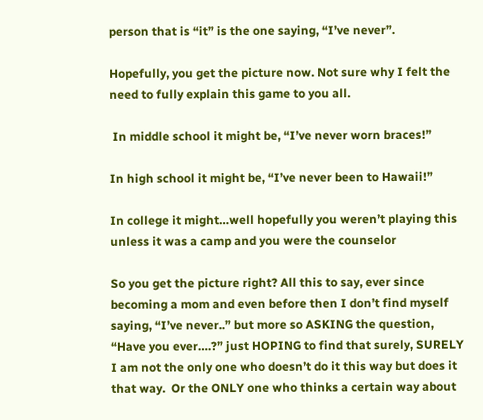person that is “it” is the one saying, “I’ve never”.

Hopefully, you get the picture now. Not sure why I felt the need to fully explain this game to you all.

 In middle school it might be, “I’ve never worn braces!”

In high school it might be, “I’ve never been to Hawaii!”

In college it might…well hopefully you weren’t playing this unless it was a camp and you were the counselor

So you get the picture right? All this to say, ever since becoming a mom and even before then I don’t find myself saying, “I’ve never..” but more so ASKING the question, “Have you ever….?” just HOPING to find that surely, SURELY I am not the only one who doesn’t do it this way but does it that way.  Or the ONLY one who thinks a certain way about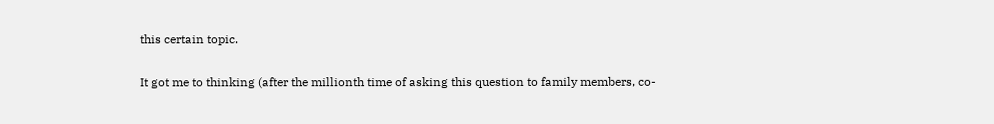this certain topic.

It got me to thinking (after the millionth time of asking this question to family members, co-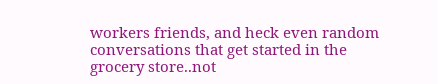workers friends, and heck even random conversations that get started in the grocery store..not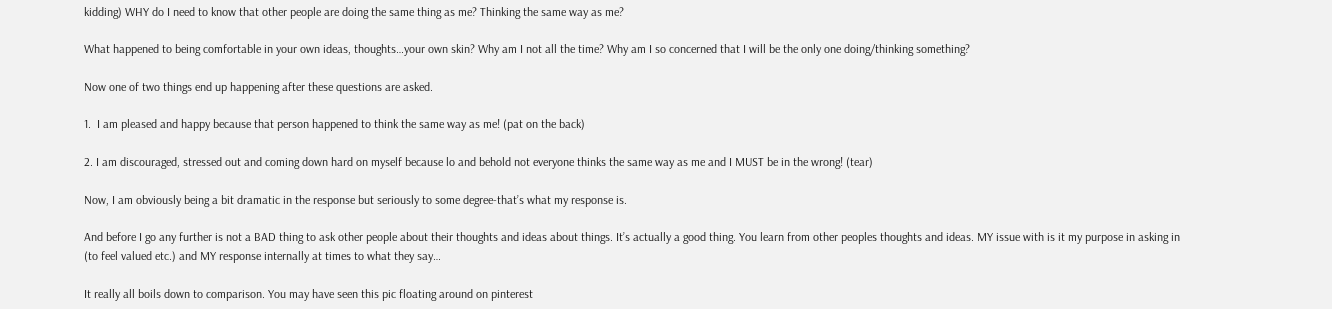kidding) WHY do I need to know that other people are doing the same thing as me? Thinking the same way as me?

What happened to being comfortable in your own ideas, thoughts…your own skin? Why am I not all the time? Why am I so concerned that I will be the only one doing/thinking something?

Now one of two things end up happening after these questions are asked.

1.  I am pleased and happy because that person happened to think the same way as me! (pat on the back)

2. I am discouraged, stressed out and coming down hard on myself because lo and behold not everyone thinks the same way as me and I MUST be in the wrong! (tear)

Now, I am obviously being a bit dramatic in the response but seriously to some degree-that’s what my response is.

And before I go any further is not a BAD thing to ask other people about their thoughts and ideas about things. It’s actually a good thing. You learn from other peoples thoughts and ideas. MY issue with is it my purpose in asking in (to feel valued etc.) and MY response internally at times to what they say…

It really all boils down to comparison. You may have seen this pic floating around on pinterest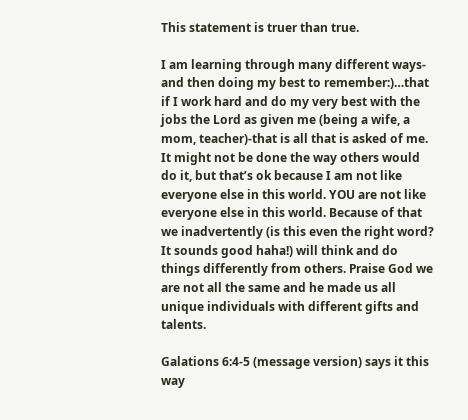This statement is truer than true.

I am learning through many different ways-and then doing my best to remember:)…that if I work hard and do my very best with the jobs the Lord as given me (being a wife, a mom, teacher)-that is all that is asked of me.  It might not be done the way others would do it, but that’s ok because I am not like everyone else in this world. YOU are not like everyone else in this world. Because of that we inadvertently (is this even the right word? It sounds good haha!) will think and do things differently from others. Praise God we are not all the same and he made us all unique individuals with different gifts and talents.

Galations 6:4-5 (message version) says it this way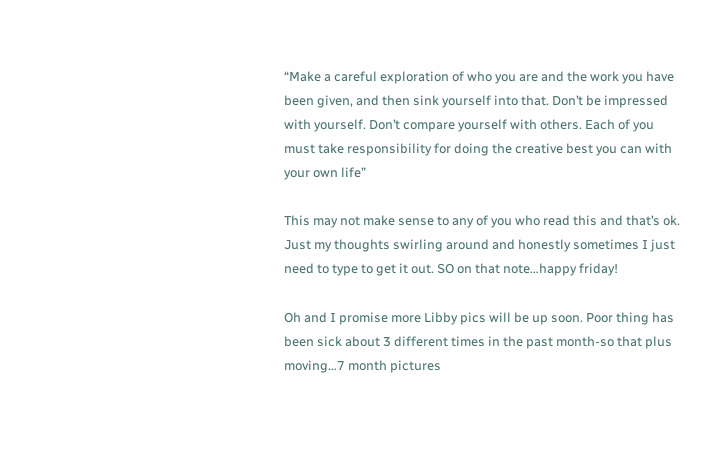“Make a careful exploration of who you are and the work you have been given, and then sink yourself into that. Don’t be impressed with yourself. Don’t compare yourself with others. Each of you must take responsibility for doing the creative best you can with your own life”

This may not make sense to any of you who read this and that’s ok. Just my thoughts swirling around and honestly sometimes I just need to type to get it out. SO on that note…happy friday!

Oh and I promise more Libby pics will be up soon. Poor thing has been sick about 3 different times in the past month-so that plus moving…7 month pictures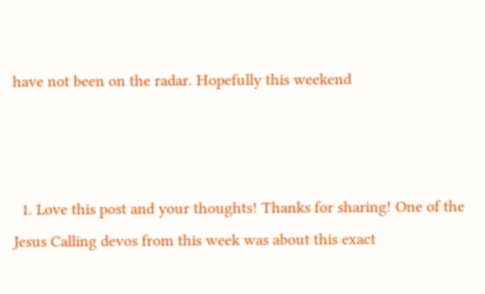have not been on the radar. Hopefully this weekend



  1. Love this post and your thoughts! Thanks for sharing! One of the Jesus Calling devos from this week was about this exact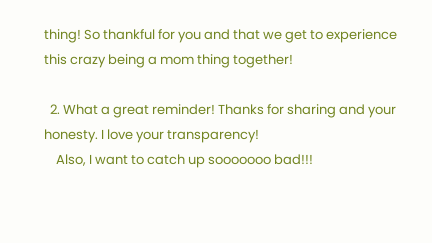thing! So thankful for you and that we get to experience this crazy being a mom thing together!

  2. What a great reminder! Thanks for sharing and your honesty. I love your transparency!
    Also, I want to catch up sooooooo bad!!!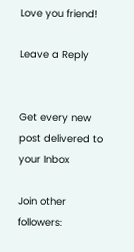Love you friend!

Leave a Reply


Get every new post delivered to your Inbox

Join other followers: